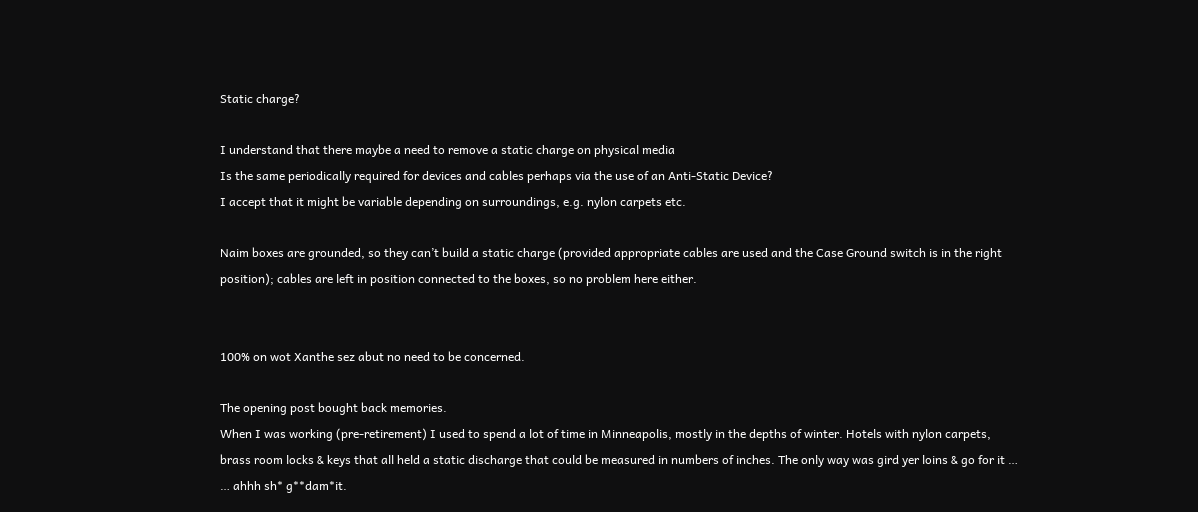Static charge?

I understand that there maybe a need to remove a static charge on physical media
Is the same periodically required for devices and cables perhaps via the use of an Anti-Static Device?
I accept that it might be variable depending on surroundings, e.g. nylon carpets etc.

Naim boxes are grounded, so they can’t build a static charge (provided appropriate cables are used and the Case Ground switch is in the right position); cables are left in position connected to the boxes, so no problem here either.


100% on wot Xanthe sez abut no need to be concerned.

The opening post bought back memories.
When I was working (pre-retirement) I used to spend a lot of time in Minneapolis, mostly in the depths of winter. Hotels with nylon carpets, brass room locks & keys that all held a static discharge that could be measured in numbers of inches. The only way was gird yer loins & go for it …
… ahhh sh* g**dam*it.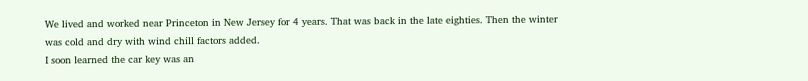We lived and worked near Princeton in New Jersey for 4 years. That was back in the late eighties. Then the winter was cold and dry with wind chill factors added.
I soon learned the car key was an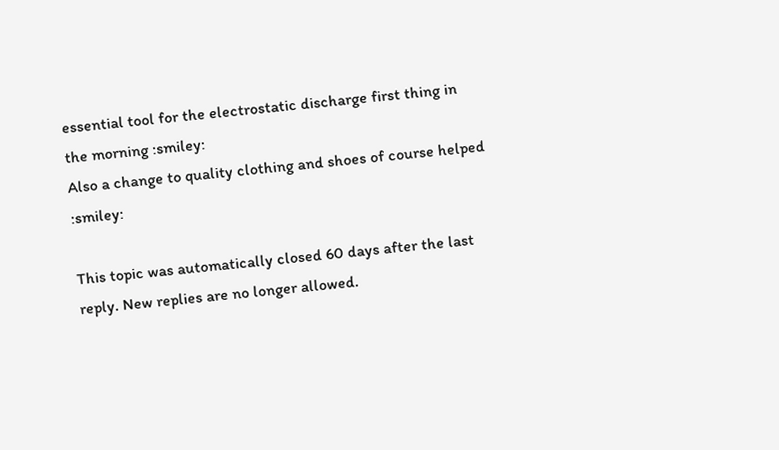essential tool for the electrostatic discharge first thing in the morning :smiley:
Also a change to quality clothing and shoes of course helped :smiley:

This topic was automatically closed 60 days after the last reply. New replies are no longer allowed.